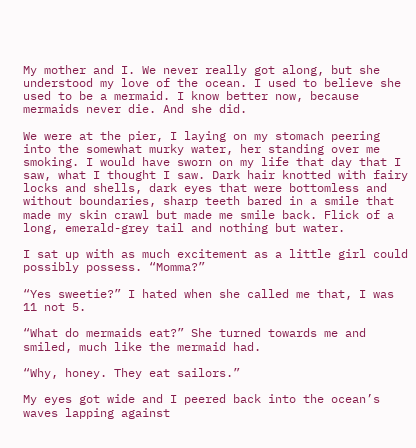My mother and I. We never really got along, but she understood my love of the ocean. I used to believe she used to be a mermaid. I know better now, because mermaids never die. And she did.

We were at the pier, I laying on my stomach peering into the somewhat murky water, her standing over me smoking. I would have sworn on my life that day that I saw, what I thought I saw. Dark hair knotted with fairy locks and shells, dark eyes that were bottomless and without boundaries, sharp teeth bared in a smile that made my skin crawl but made me smile back. Flick of a long, emerald-grey tail and nothing but water.

I sat up with as much excitement as a little girl could possibly possess. “Momma?”

“Yes sweetie?” I hated when she called me that, I was 11 not 5.

“What do mermaids eat?” She turned towards me and smiled, much like the mermaid had.

“Why, honey. They eat sailors.”

My eyes got wide and I peered back into the ocean’s waves lapping against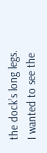the dock’s long legs. I wanted to see the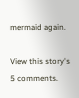mermaid again.

View this story's 5 comments.